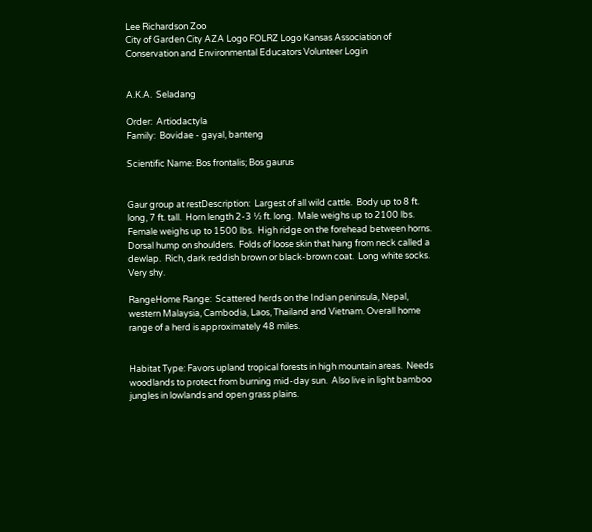Lee Richardson Zoo
City of Garden City AZA Logo FOLRZ Logo Kansas Association of Conservation and Environmental Educators Volunteer Login


A.K.A.  Seladang

Order:  Artiodactyla
Family:  Bovidae - gayal, banteng

Scientific Name: Bos frontalis; Bos gaurus


Gaur group at restDescription:  Largest of all wild cattle.  Body up to 8 ft. long, 7 ft. tall.  Horn length 2-3 ½ ft. long.  Male weighs up to 2100 lbs.  Female weighs up to 1500 lbs.  High ridge on the forehead between horns.  Dorsal hump on shoulders.  Folds of loose skin that hang from neck called a dewlap.  Rich, dark reddish brown or black-brown coat.  Long white socks.  Very shy.

RangeHome Range:  Scattered herds on the Indian peninsula, Nepal, western Malaysia, Cambodia, Laos, Thailand and Vietnam. Overall home range of a herd is approximately 48 miles.


Habitat Type: Favors upland tropical forests in high mountain areas.  Needs woodlands to protect from burning mid-day sun.  Also live in light bamboo jungles in lowlands and open grass plains.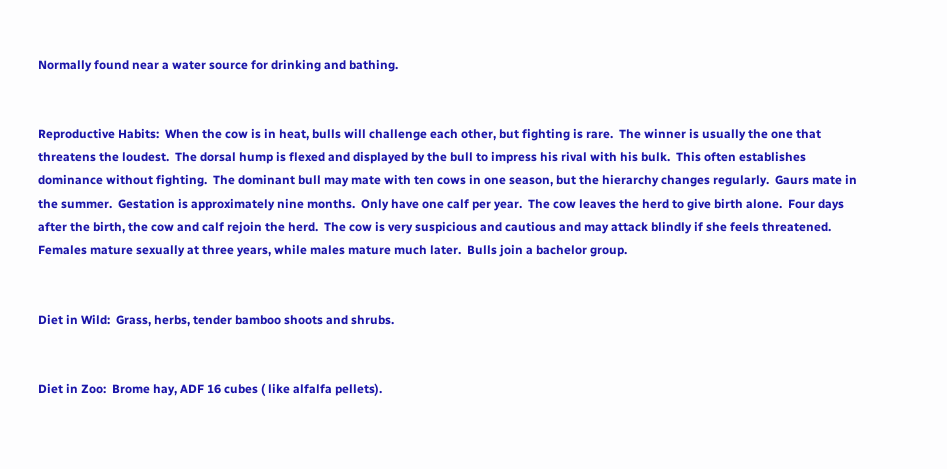Normally found near a water source for drinking and bathing.


Reproductive Habits:  When the cow is in heat, bulls will challenge each other, but fighting is rare.  The winner is usually the one that threatens the loudest.  The dorsal hump is flexed and displayed by the bull to impress his rival with his bulk.  This often establishes dominance without fighting.  The dominant bull may mate with ten cows in one season, but the hierarchy changes regularly.  Gaurs mate in the summer.  Gestation is approximately nine months.  Only have one calf per year.  The cow leaves the herd to give birth alone.  Four days after the birth, the cow and calf rejoin the herd.  The cow is very suspicious and cautious and may attack blindly if she feels threatened.  Females mature sexually at three years, while males mature much later.  Bulls join a bachelor group.


Diet in Wild:  Grass, herbs, tender bamboo shoots and shrubs.


Diet in Zoo:  Brome hay, ADF 16 cubes ( like alfalfa pellets).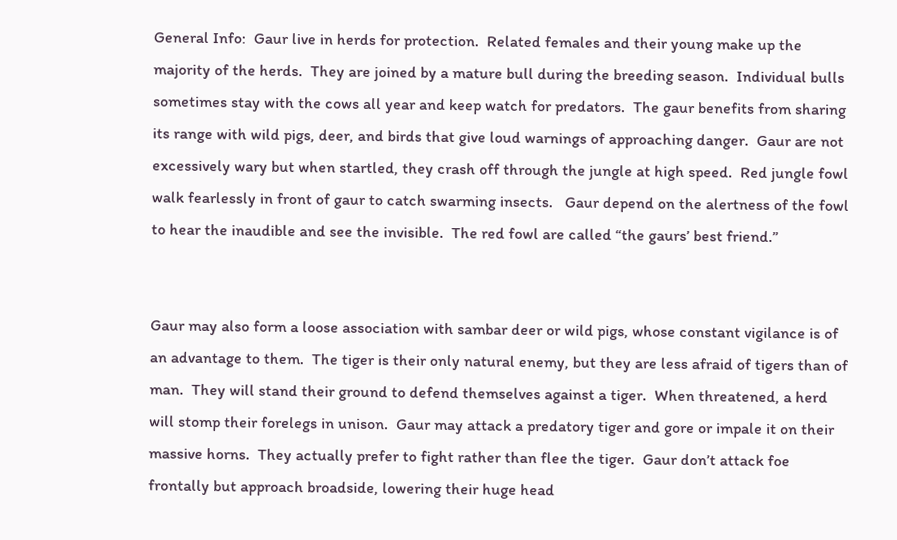General Info:  Gaur live in herds for protection.  Related females and their young make up the majority of the herds.  They are joined by a mature bull during the breeding season.  Individual bulls sometimes stay with the cows all year and keep watch for predators.  The gaur benefits from sharing its range with wild pigs, deer, and birds that give loud warnings of approaching danger.  Gaur are not excessively wary but when startled, they crash off through the jungle at high speed.  Red jungle fowl walk fearlessly in front of gaur to catch swarming insects.   Gaur depend on the alertness of the fowl to hear the inaudible and see the invisible.  The red fowl are called “the gaurs’ best friend.”


Gaur may also form a loose association with sambar deer or wild pigs, whose constant vigilance is of an advantage to them.  The tiger is their only natural enemy, but they are less afraid of tigers than of man.  They will stand their ground to defend themselves against a tiger.  When threatened, a herd will stomp their forelegs in unison.  Gaur may attack a predatory tiger and gore or impale it on their massive horns.  They actually prefer to fight rather than flee the tiger.  Gaur don’t attack foe frontally but approach broadside, lowering their huge head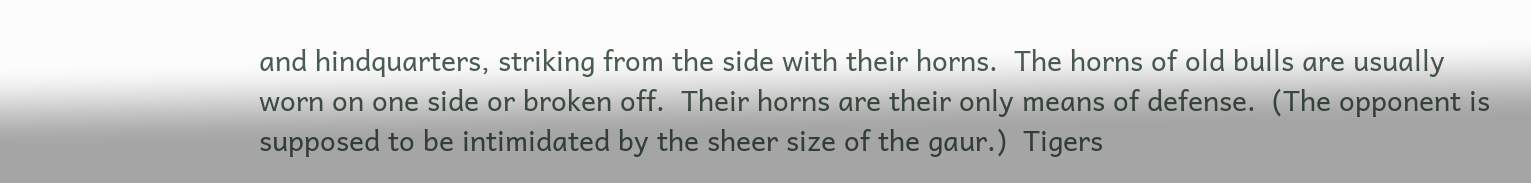and hindquarters, striking from the side with their horns.  The horns of old bulls are usually worn on one side or broken off.  Their horns are their only means of defense.  (The opponent is supposed to be intimidated by the sheer size of the gaur.)  Tigers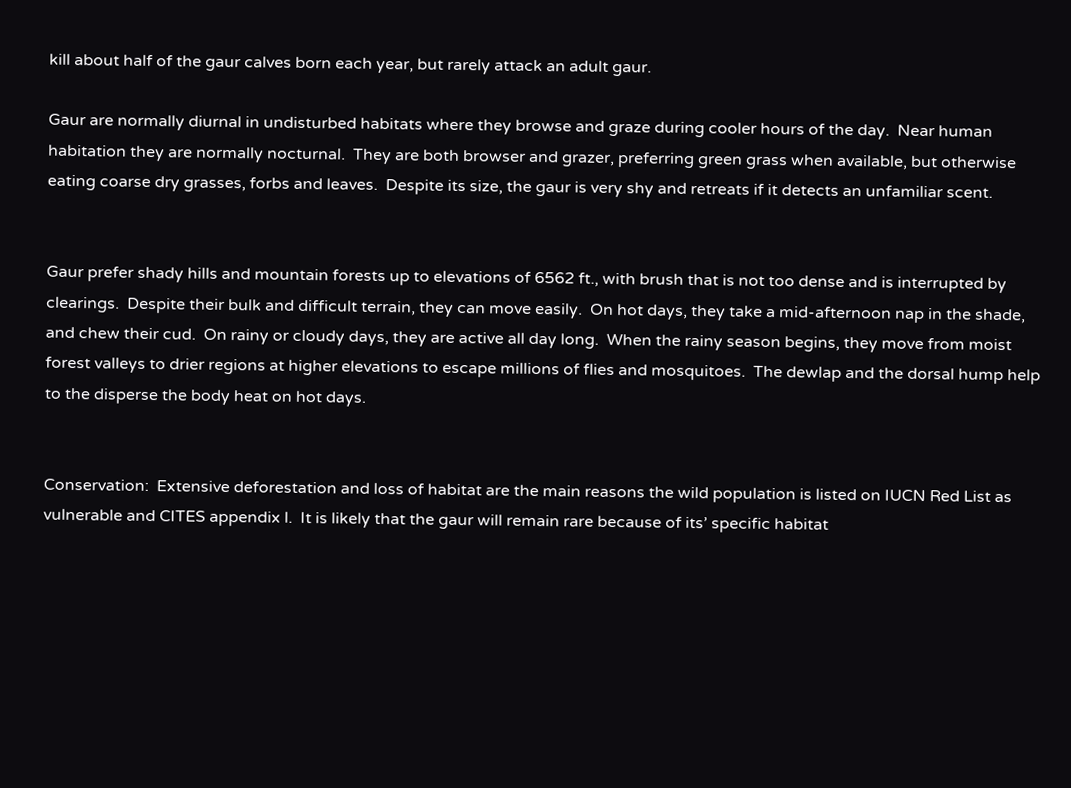kill about half of the gaur calves born each year, but rarely attack an adult gaur.

Gaur are normally diurnal in undisturbed habitats where they browse and graze during cooler hours of the day.  Near human habitation they are normally nocturnal.  They are both browser and grazer, preferring green grass when available, but otherwise eating coarse dry grasses, forbs and leaves.  Despite its size, the gaur is very shy and retreats if it detects an unfamiliar scent.


Gaur prefer shady hills and mountain forests up to elevations of 6562 ft., with brush that is not too dense and is interrupted by clearings.  Despite their bulk and difficult terrain, they can move easily.  On hot days, they take a mid-afternoon nap in the shade, and chew their cud.  On rainy or cloudy days, they are active all day long.  When the rainy season begins, they move from moist forest valleys to drier regions at higher elevations to escape millions of flies and mosquitoes.  The dewlap and the dorsal hump help to the disperse the body heat on hot days.


Conservation:  Extensive deforestation and loss of habitat are the main reasons the wild population is listed on IUCN Red List as vulnerable and CITES appendix l.  It is likely that the gaur will remain rare because of its’ specific habitat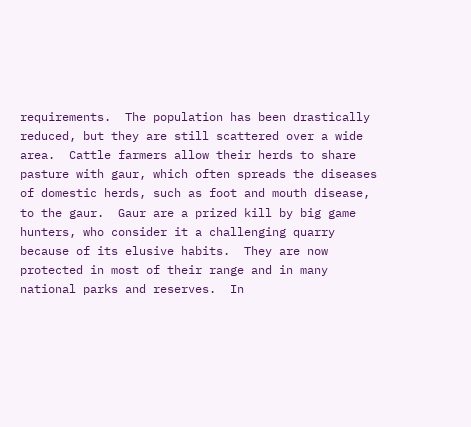requirements.  The population has been drastically reduced, but they are still scattered over a wide area.  Cattle farmers allow their herds to share pasture with gaur, which often spreads the diseases of domestic herds, such as foot and mouth disease, to the gaur.  Gaur are a prized kill by big game hunters, who consider it a challenging quarry because of its elusive habits.  They are now protected in most of their range and in many national parks and reserves.  In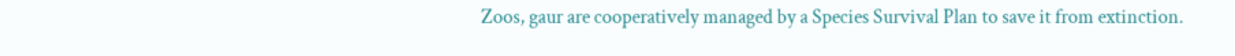Zoos, gaur are cooperatively managed by a Species Survival Plan to save it from extinction.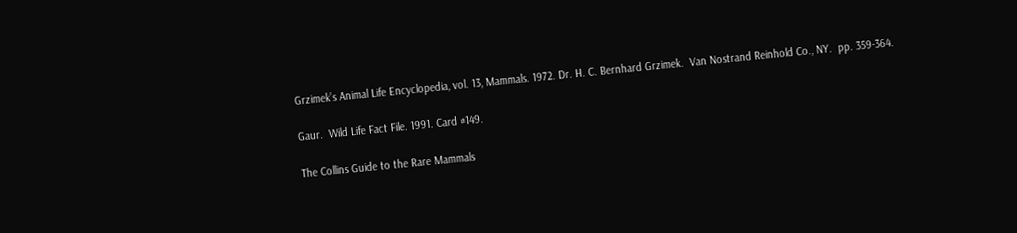Grzimek’s Animal Life Encyclopedia, vol. 13, Mammals. 1972. Dr. H. C. Bernhard Grzimek.  Van Nostrand Reinhold Co., NY.  pp. 359-364.

Gaur.  Wild Life Fact File. 1991. Card #149.

The Collins Guide to the Rare Mammals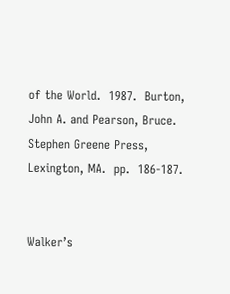of the World.  1987.  Burton, John A. and Pearson, Bruce.  Stephen Greene Press, Lexington, MA.  pp.  186-187.


Walker’s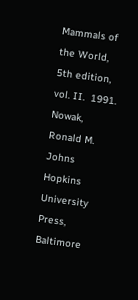Mammals of the World, 5th edition, vol. II.  1991.  Nowak, Ronald M.  Johns Hopkins University Press, Baltimore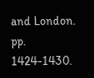and London.  pp. 1424-1430.